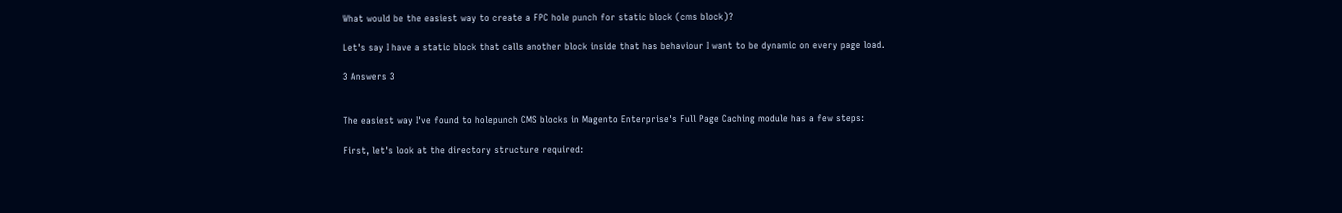What would be the easiest way to create a FPC hole punch for static block (cms block)?

Let's say I have a static block that calls another block inside that has behaviour I want to be dynamic on every page load.

3 Answers 3


The easiest way I've found to holepunch CMS blocks in Magento Enterprise's Full Page Caching module has a few steps:

First, let's look at the directory structure required: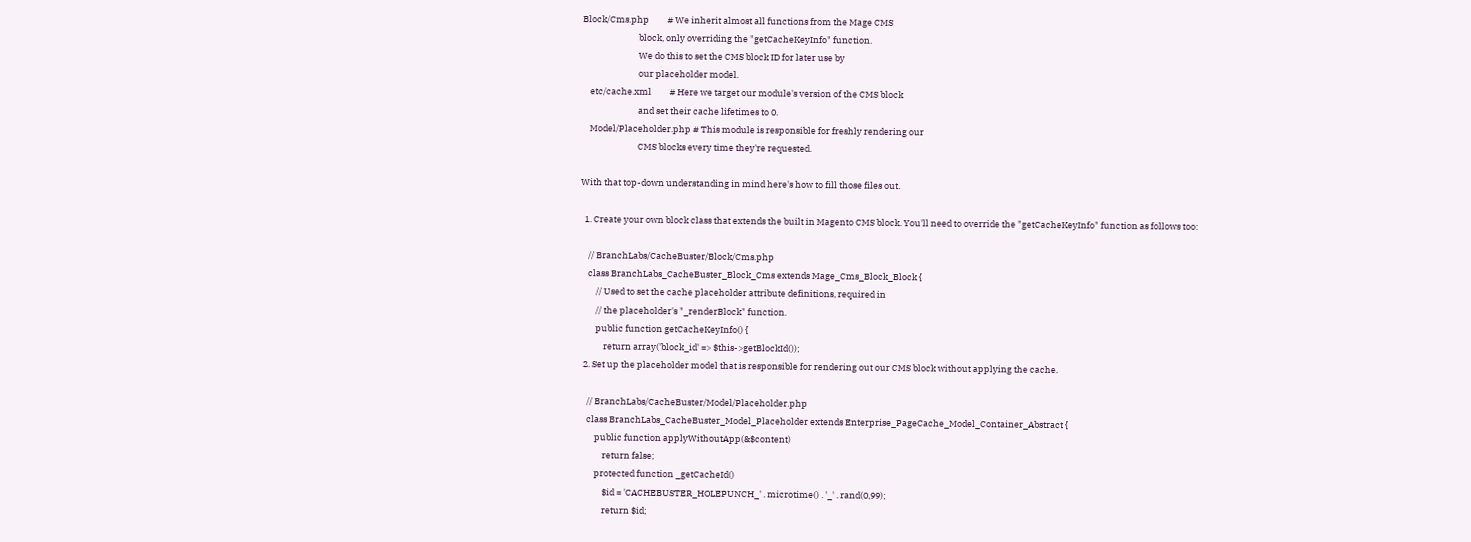Block/Cms.php         # We inherit almost all functions from the Mage CMS
                            block, only overriding the "getCacheKeyInfo" function.
                            We do this to set the CMS block ID for later use by
                            our placeholder model.
    etc/cache.xml         # Here we target our module's version of the CMS block
                            and set their cache lifetimes to 0.
    Model/Placeholder.php # This module is responsible for freshly rendering our
                            CMS blocks every time they're requested.

With that top-down understanding in mind here's how to fill those files out.

  1. Create your own block class that extends the built in Magento CMS block. You'll need to override the "getCacheKeyInfo" function as follows too:

    // BranchLabs/CacheBuster/Block/Cms.php
    class BranchLabs_CacheBuster_Block_Cms extends Mage_Cms_Block_Block {
        // Used to set the cache placeholder attribute definitions, required in
        // the placeholder's "_renderBlock" function.
        public function getCacheKeyInfo() {
            return array('block_id' => $this->getBlockId());
  2. Set up the placeholder model that is responsible for rendering out our CMS block without applying the cache.

    // BranchLabs/CacheBuster/Model/Placeholder.php
    class BranchLabs_CacheBuster_Model_Placeholder extends Enterprise_PageCache_Model_Container_Abstract {
        public function applyWithoutApp(&$content)
            return false;
        protected function _getCacheId()
            $id = 'CACHEBUSTER_HOLEPUNCH_' . microtime() . '_' . rand(0,99);
            return $id;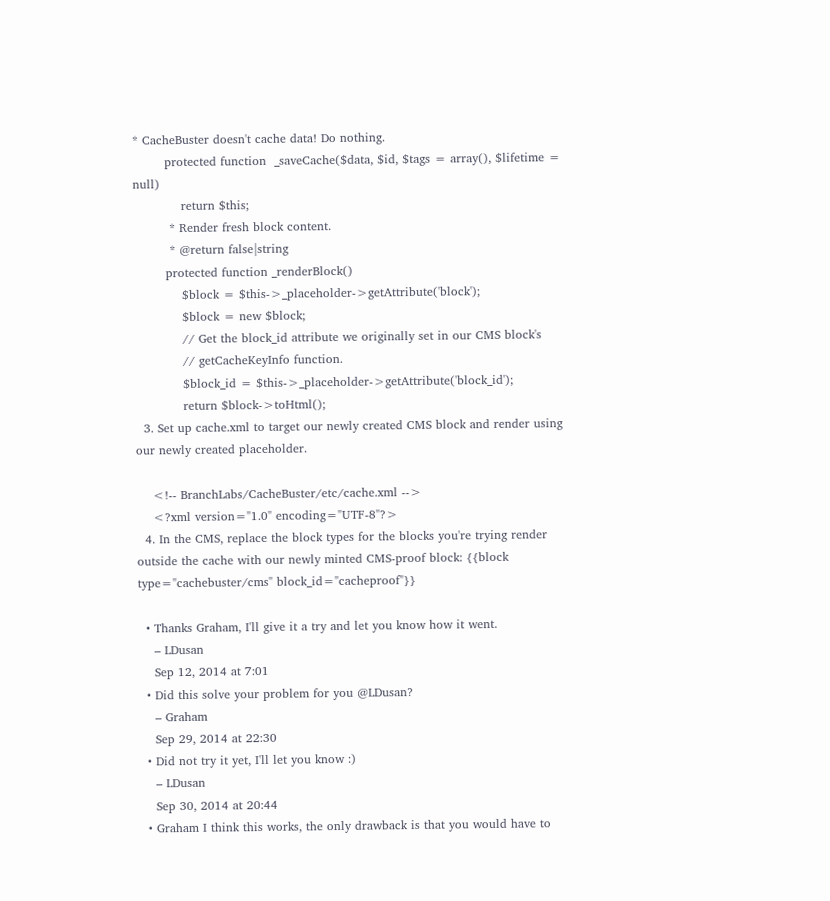* CacheBuster doesn't cache data! Do nothing.
        protected function  _saveCache($data, $id, $tags = array(), $lifetime = null)
            return $this;
         * Render fresh block content.
         * @return false|string
        protected function _renderBlock()
            $block = $this->_placeholder->getAttribute('block');
            $block = new $block;
            // Get the block_id attribute we originally set in our CMS block's
            // getCacheKeyInfo function.
            $block_id = $this->_placeholder->getAttribute('block_id');
            return $block->toHtml();
  3. Set up cache.xml to target our newly created CMS block and render using our newly created placeholder.

    <!-- BranchLabs/CacheBuster/etc/cache.xml -->
    <?xml version="1.0" encoding="UTF-8"?>
  4. In the CMS, replace the block types for the blocks you're trying render outside the cache with our newly minted CMS-proof block: {{block type="cachebuster/cms" block_id="cacheproof"}}

  • Thanks Graham, I'll give it a try and let you know how it went.
    – LDusan
    Sep 12, 2014 at 7:01
  • Did this solve your problem for you @LDusan?
    – Graham
    Sep 29, 2014 at 22:30
  • Did not try it yet, I'll let you know :)
    – LDusan
    Sep 30, 2014 at 20:44
  • Graham I think this works, the only drawback is that you would have to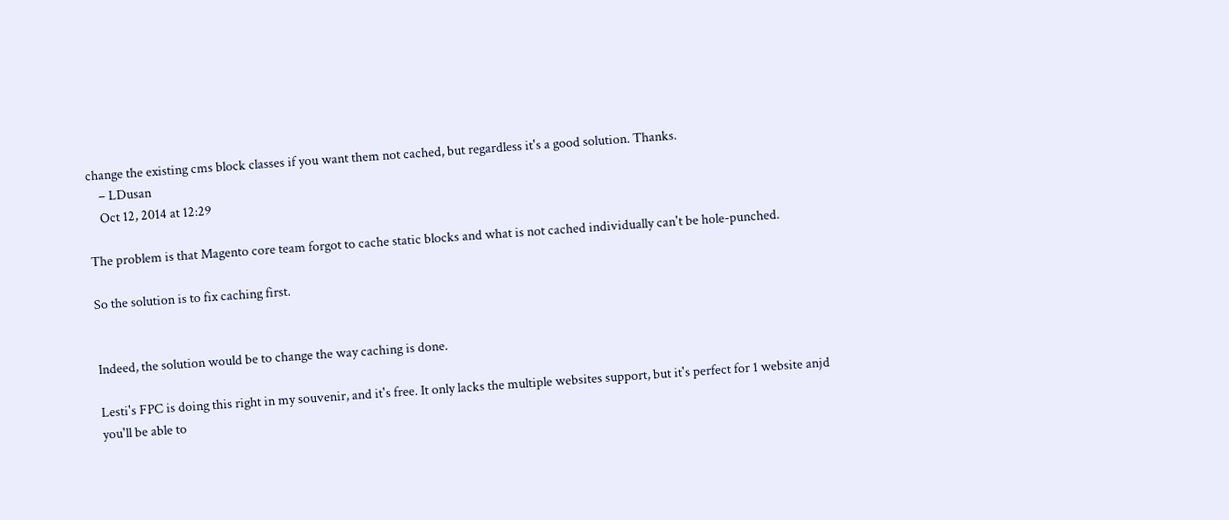change the existing cms block classes if you want them not cached, but regardless it's a good solution. Thanks.
    – LDusan
    Oct 12, 2014 at 12:29

The problem is that Magento core team forgot to cache static blocks and what is not cached individually can't be hole-punched.

So the solution is to fix caching first.


Indeed, the solution would be to change the way caching is done.

Lesti's FPC is doing this right in my souvenir, and it's free. It only lacks the multiple websites support, but it's perfect for 1 website anjd you'll be able to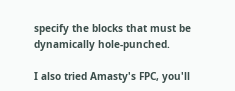specify the blocks that must be dynamically hole-punched.

I also tried Amasty's FPC, you'll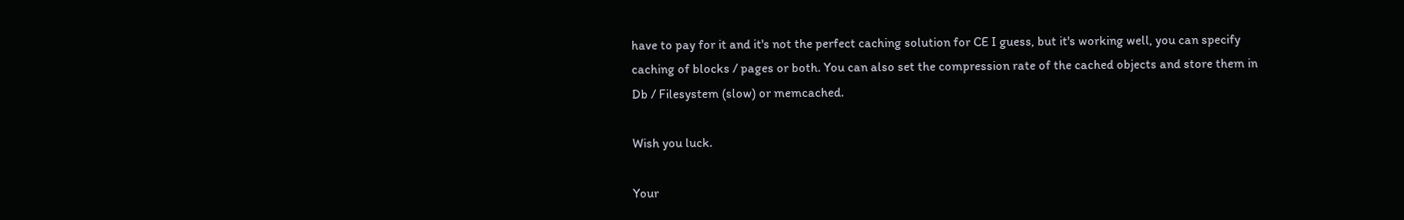have to pay for it and it's not the perfect caching solution for CE I guess, but it's working well, you can specify caching of blocks / pages or both. You can also set the compression rate of the cached objects and store them in Db / Filesystem (slow) or memcached.

Wish you luck.

Your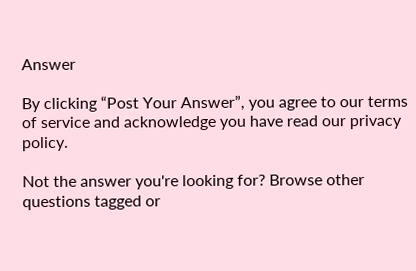Answer

By clicking “Post Your Answer”, you agree to our terms of service and acknowledge you have read our privacy policy.

Not the answer you're looking for? Browse other questions tagged or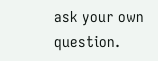ask your own question.